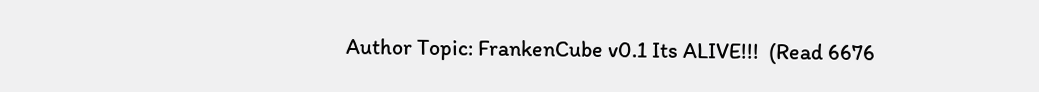Author Topic: FrankenCube v0.1 Its ALIVE!!!  (Read 6676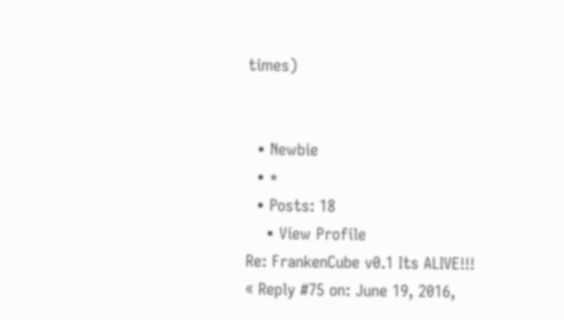times)


  • Newbie
  • *
  • Posts: 18
    • View Profile
Re: FrankenCube v0.1 Its ALIVE!!!
« Reply #75 on: June 19, 2016,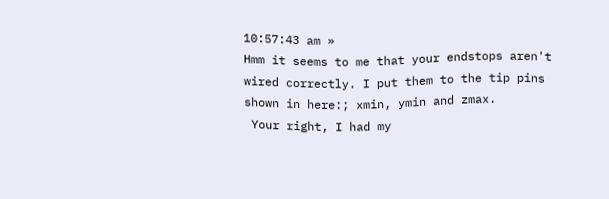10:57:43 am »
Hmm it seems to me that your endstops aren't wired correctly. I put them to the tip pins shown in here:; xmin, ymin and zmax.
 Your right, I had my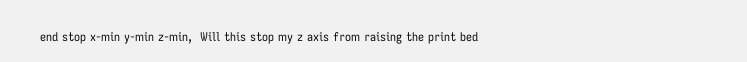end stop x-min y-min z-min,  Will this stop my z axis from raising the print bed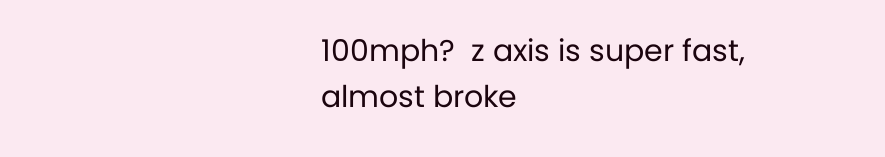100mph?  z axis is super fast, almost broke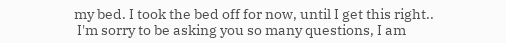my bed. I took the bed off for now, until I get this right..
 I'm sorry to be asking you so many questions, I am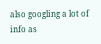also googling a lot of info as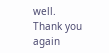well.
Thank you again